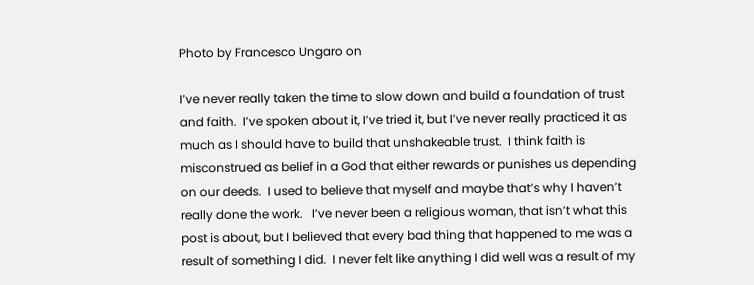Photo by Francesco Ungaro on

I’ve never really taken the time to slow down and build a foundation of trust and faith.  I’ve spoken about it, I’ve tried it, but I’ve never really practiced it as much as I should have to build that unshakeable trust.  I think faith is misconstrued as belief in a God that either rewards or punishes us depending on our deeds.  I used to believe that myself and maybe that’s why I haven’t really done the work.   I’ve never been a religious woman, that isn’t what this post is about, but I believed that every bad thing that happened to me was a result of something I did.  I never felt like anything I did well was a result of my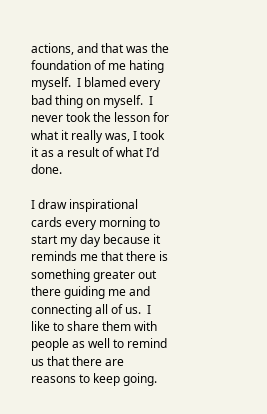actions, and that was the foundation of me hating myself.  I blamed every bad thing on myself.  I never took the lesson for what it really was, I took it as a result of what I’d done.

I draw inspirational cards every morning to start my day because it reminds me that there is something greater out there guiding me and connecting all of us.  I like to share them with people as well to remind us that there are reasons to keep going.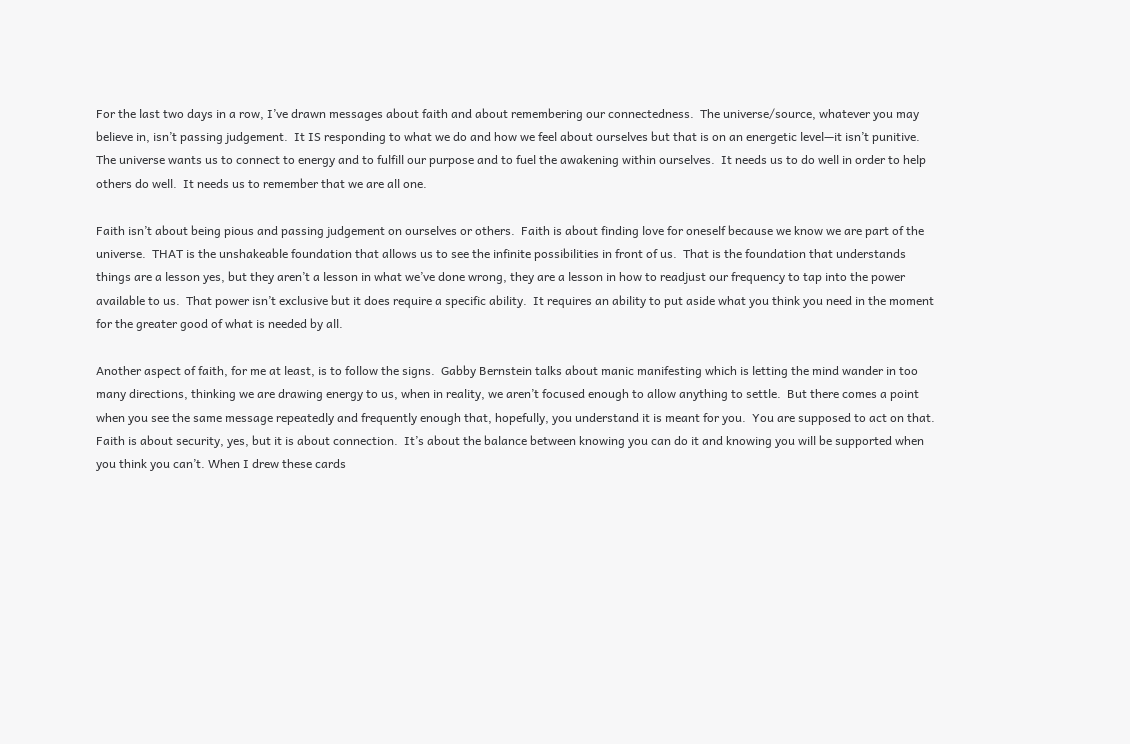For the last two days in a row, I’ve drawn messages about faith and about remembering our connectedness.  The universe/source, whatever you may believe in, isn’t passing judgement.  It IS responding to what we do and how we feel about ourselves but that is on an energetic level—it isn’t punitive.  The universe wants us to connect to energy and to fulfill our purpose and to fuel the awakening within ourselves.  It needs us to do well in order to help others do well.  It needs us to remember that we are all one.

Faith isn’t about being pious and passing judgement on ourselves or others.  Faith is about finding love for oneself because we know we are part of the universe.  THAT is the unshakeable foundation that allows us to see the infinite possibilities in front of us.  That is the foundation that understands things are a lesson yes, but they aren’t a lesson in what we’ve done wrong, they are a lesson in how to readjust our frequency to tap into the power available to us.  That power isn’t exclusive but it does require a specific ability.  It requires an ability to put aside what you think you need in the moment for the greater good of what is needed by all.

Another aspect of faith, for me at least, is to follow the signs.  Gabby Bernstein talks about manic manifesting which is letting the mind wander in too many directions, thinking we are drawing energy to us, when in reality, we aren’t focused enough to allow anything to settle.  But there comes a point when you see the same message repeatedly and frequently enough that, hopefully, you understand it is meant for you.  You are supposed to act on that.  Faith is about security, yes, but it is about connection.  It’s about the balance between knowing you can do it and knowing you will be supported when you think you can’t. When I drew these cards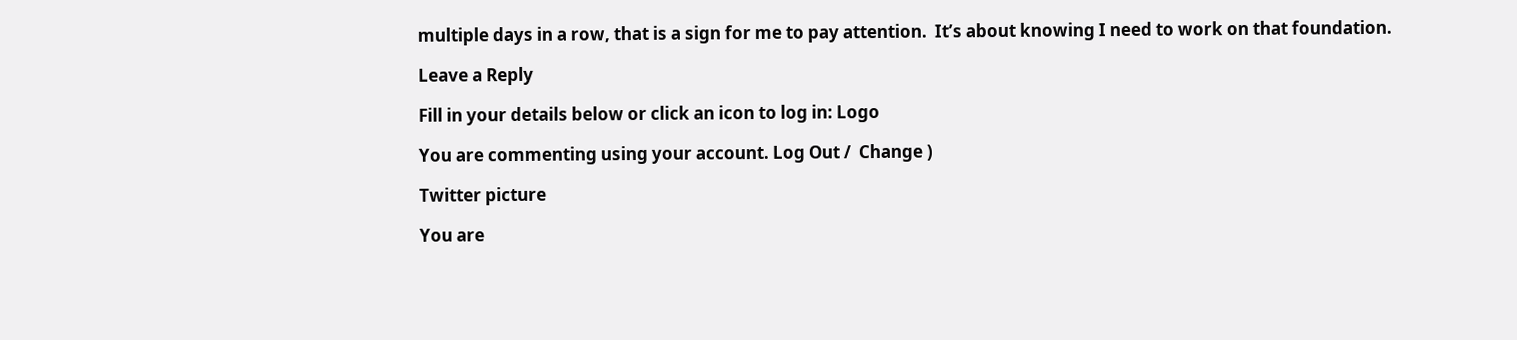multiple days in a row, that is a sign for me to pay attention.  It’s about knowing I need to work on that foundation.

Leave a Reply

Fill in your details below or click an icon to log in: Logo

You are commenting using your account. Log Out /  Change )

Twitter picture

You are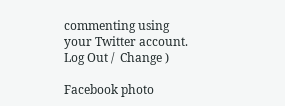commenting using your Twitter account. Log Out /  Change )

Facebook photo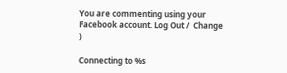You are commenting using your Facebook account. Log Out /  Change )

Connecting to %s